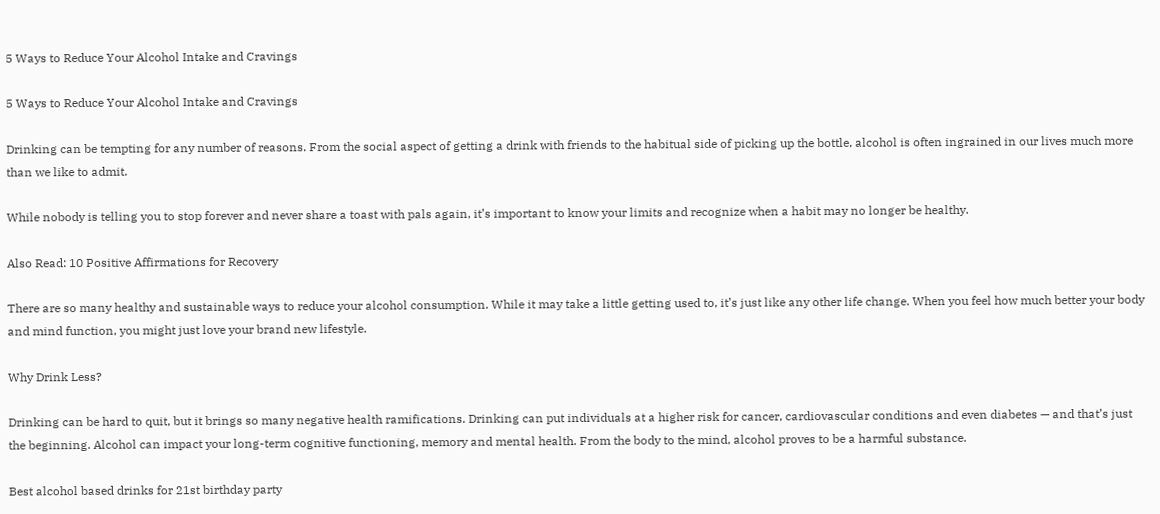5 Ways to Reduce Your Alcohol Intake and Cravings

5 Ways to Reduce Your Alcohol Intake and Cravings

Drinking can be tempting for any number of reasons. From the social aspect of getting a drink with friends to the habitual side of picking up the bottle, alcohol is often ingrained in our lives much more than we like to admit.

While nobody is telling you to stop forever and never share a toast with pals again, it’s important to know your limits and recognize when a habit may no longer be healthy.

Also Read: 10 Positive Affirmations for Recovery

There are so many healthy and sustainable ways to reduce your alcohol consumption. While it may take a little getting used to, it’s just like any other life change. When you feel how much better your body and mind function, you might just love your brand new lifestyle.

Why Drink Less?

Drinking can be hard to quit, but it brings so many negative health ramifications. Drinking can put individuals at a higher risk for cancer, cardiovascular conditions and even diabetes — and that’s just the beginning. Alcohol can impact your long-term cognitive functioning, memory and mental health. From the body to the mind, alcohol proves to be a harmful substance.

Best alcohol based drinks for 21st birthday party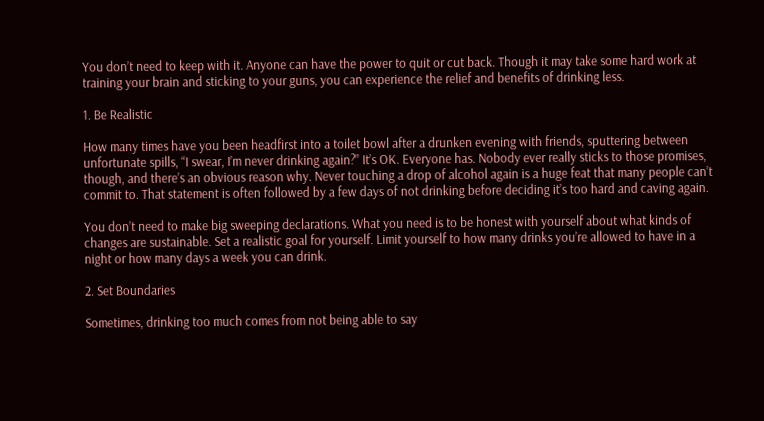You don’t need to keep with it. Anyone can have the power to quit or cut back. Though it may take some hard work at training your brain and sticking to your guns, you can experience the relief and benefits of drinking less.

1. Be Realistic

How many times have you been headfirst into a toilet bowl after a drunken evening with friends, sputtering between unfortunate spills, “I swear, I’m never drinking again?” It’s OK. Everyone has. Nobody ever really sticks to those promises, though, and there’s an obvious reason why. Never touching a drop of alcohol again is a huge feat that many people can’t commit to. That statement is often followed by a few days of not drinking before deciding it’s too hard and caving again.

You don’t need to make big sweeping declarations. What you need is to be honest with yourself about what kinds of changes are sustainable. Set a realistic goal for yourself. Limit yourself to how many drinks you’re allowed to have in a night or how many days a week you can drink.

2. Set Boundaries

Sometimes, drinking too much comes from not being able to say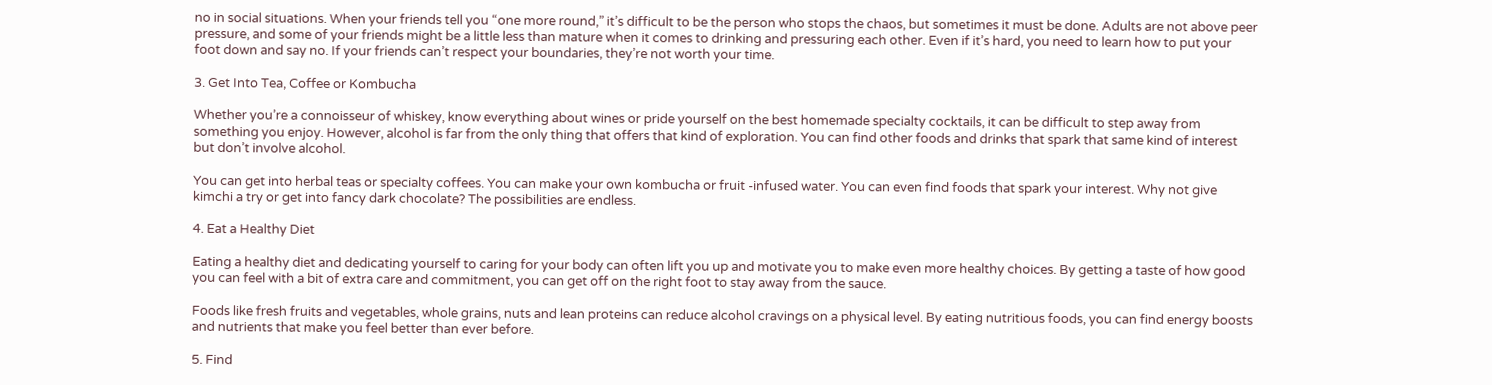no in social situations. When your friends tell you “one more round,” it’s difficult to be the person who stops the chaos, but sometimes it must be done. Adults are not above peer pressure, and some of your friends might be a little less than mature when it comes to drinking and pressuring each other. Even if it’s hard, you need to learn how to put your foot down and say no. If your friends can’t respect your boundaries, they’re not worth your time.

3. Get Into Tea, Coffee or Kombucha

Whether you’re a connoisseur of whiskey, know everything about wines or pride yourself on the best homemade specialty cocktails, it can be difficult to step away from something you enjoy. However, alcohol is far from the only thing that offers that kind of exploration. You can find other foods and drinks that spark that same kind of interest but don’t involve alcohol.

You can get into herbal teas or specialty coffees. You can make your own kombucha or fruit -infused water. You can even find foods that spark your interest. Why not give kimchi a try or get into fancy dark chocolate? The possibilities are endless.

4. Eat a Healthy Diet

Eating a healthy diet and dedicating yourself to caring for your body can often lift you up and motivate you to make even more healthy choices. By getting a taste of how good you can feel with a bit of extra care and commitment, you can get off on the right foot to stay away from the sauce.

Foods like fresh fruits and vegetables, whole grains, nuts and lean proteins can reduce alcohol cravings on a physical level. By eating nutritious foods, you can find energy boosts and nutrients that make you feel better than ever before.

5. Find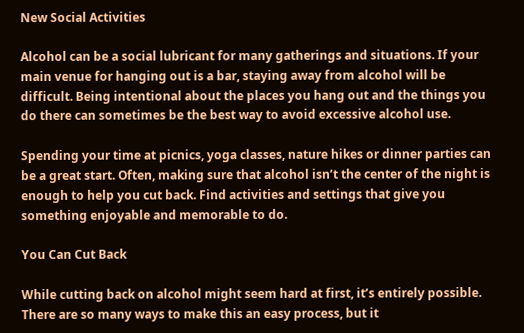New Social Activities

Alcohol can be a social lubricant for many gatherings and situations. If your main venue for hanging out is a bar, staying away from alcohol will be difficult. Being intentional about the places you hang out and the things you do there can sometimes be the best way to avoid excessive alcohol use.

Spending your time at picnics, yoga classes, nature hikes or dinner parties can be a great start. Often, making sure that alcohol isn’t the center of the night is enough to help you cut back. Find activities and settings that give you something enjoyable and memorable to do.

You Can Cut Back

While cutting back on alcohol might seem hard at first, it’s entirely possible. There are so many ways to make this an easy process, but it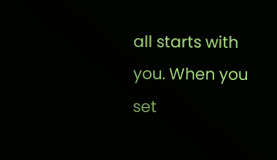all starts with you. When you set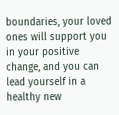boundaries, your loved ones will support you in your positive change, and you can lead yourself in a healthy new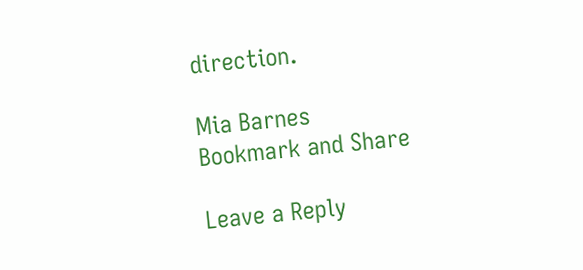direction.

Mia Barnes
Bookmark and Share

Leave a Reply